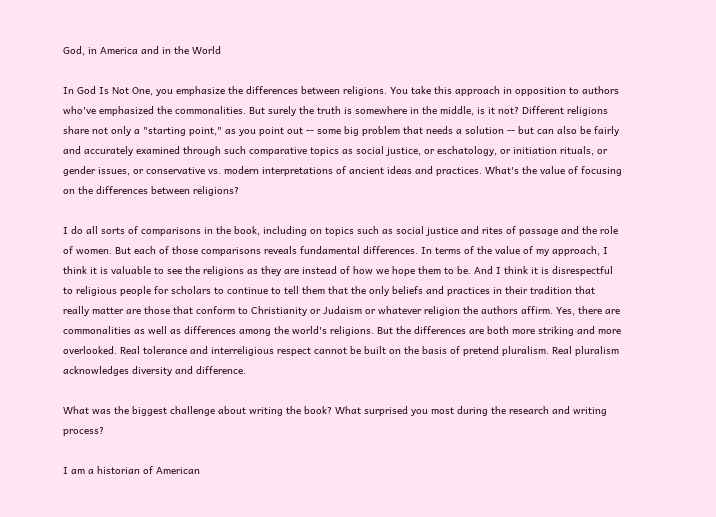God, in America and in the World

In God Is Not One, you emphasize the differences between religions. You take this approach in opposition to authors who've emphasized the commonalities. But surely the truth is somewhere in the middle, is it not? Different religions share not only a "starting point," as you point out -- some big problem that needs a solution -- but can also be fairly and accurately examined through such comparative topics as social justice, or eschatology, or initiation rituals, or gender issues, or conservative vs. modern interpretations of ancient ideas and practices. What's the value of focusing on the differences between religions?

I do all sorts of comparisons in the book, including on topics such as social justice and rites of passage and the role of women. But each of those comparisons reveals fundamental differences. In terms of the value of my approach, I think it is valuable to see the religions as they are instead of how we hope them to be. And I think it is disrespectful to religious people for scholars to continue to tell them that the only beliefs and practices in their tradition that really matter are those that conform to Christianity or Judaism or whatever religion the authors affirm. Yes, there are commonalities as well as differences among the world's religions. But the differences are both more striking and more overlooked. Real tolerance and interreligious respect cannot be built on the basis of pretend pluralism. Real pluralism acknowledges diversity and difference.

What was the biggest challenge about writing the book? What surprised you most during the research and writing process?

I am a historian of American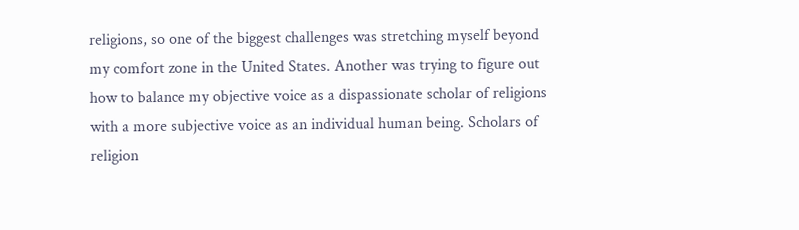religions, so one of the biggest challenges was stretching myself beyond my comfort zone in the United States. Another was trying to figure out how to balance my objective voice as a dispassionate scholar of religions with a more subjective voice as an individual human being. Scholars of religion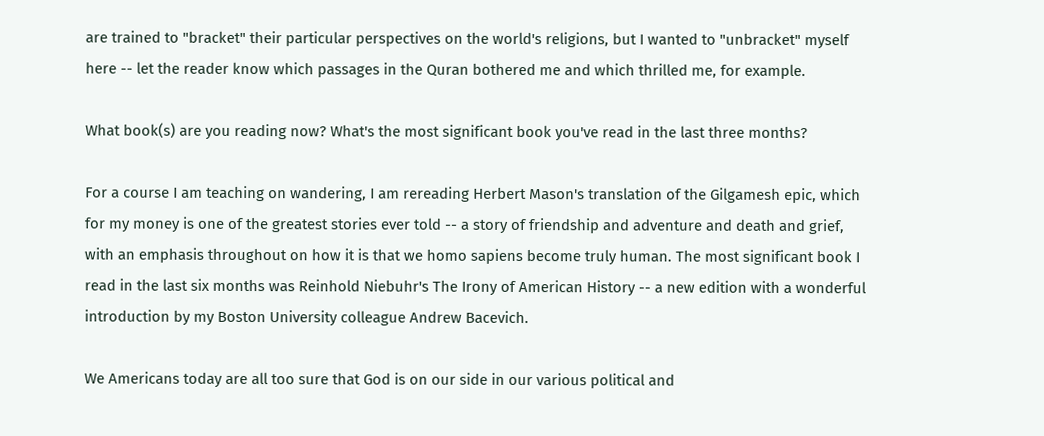are trained to "bracket" their particular perspectives on the world's religions, but I wanted to "unbracket" myself here -- let the reader know which passages in the Quran bothered me and which thrilled me, for example.

What book(s) are you reading now? What's the most significant book you've read in the last three months?

For a course I am teaching on wandering, I am rereading Herbert Mason's translation of the Gilgamesh epic, which for my money is one of the greatest stories ever told -- a story of friendship and adventure and death and grief, with an emphasis throughout on how it is that we homo sapiens become truly human. The most significant book I read in the last six months was Reinhold Niebuhr's The Irony of American History -- a new edition with a wonderful introduction by my Boston University colleague Andrew Bacevich.

We Americans today are all too sure that God is on our side in our various political and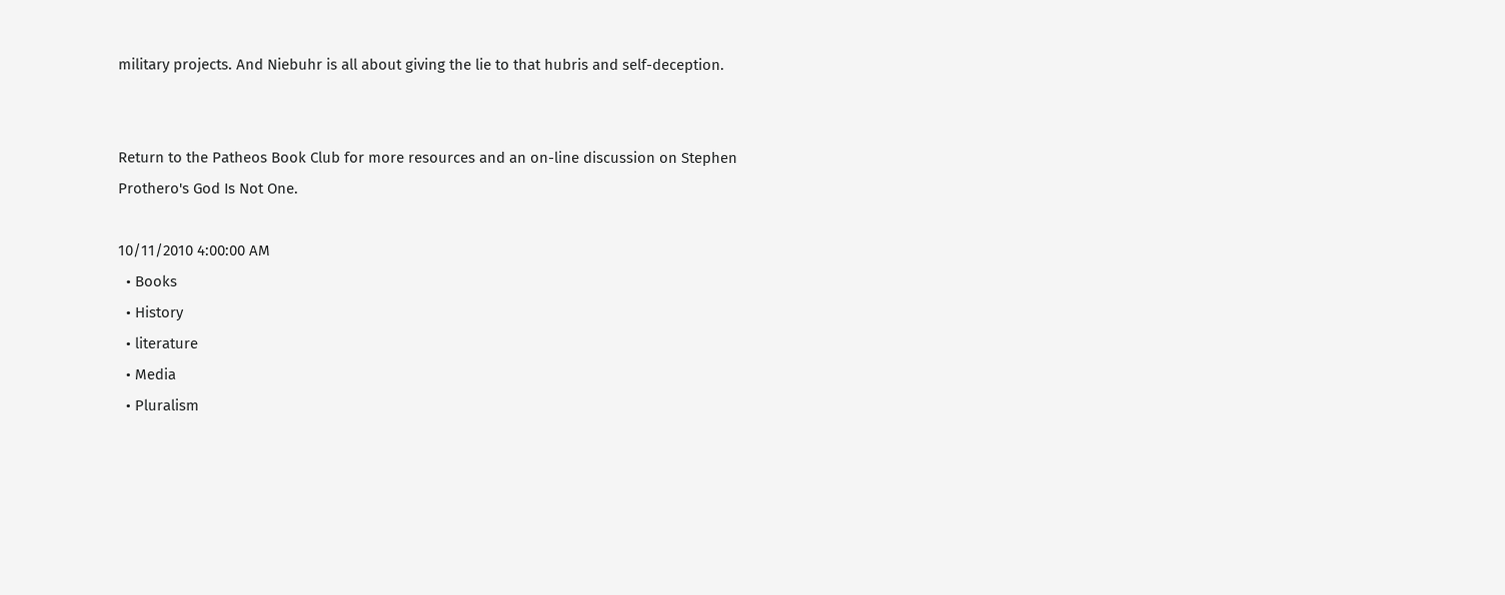military projects. And Niebuhr is all about giving the lie to that hubris and self-deception.


Return to the Patheos Book Club for more resources and an on-line discussion on Stephen Prothero's God Is Not One.

10/11/2010 4:00:00 AM
  • Books
  • History
  • literature
  • Media
  • Pluralism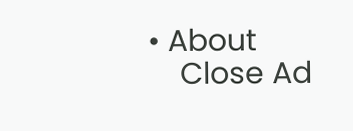• About
    Close Ad